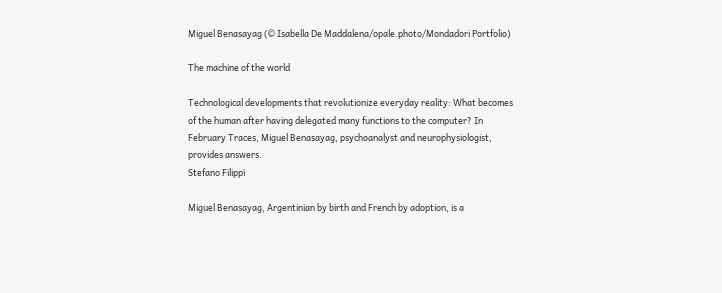Miguel Benasayag (© Isabella De Maddalena/opale.photo/Mondadori Portfolio)

The machine of the world

Technological developments that revolutionize everyday reality: What becomes of the human after having delegated many functions to the computer? In February Traces, Miguel Benasayag, psychoanalyst and neurophysiologist, provides answers.
Stefano Filippi

Miguel Benasayag, Argentinian by birth and French by adoption, is a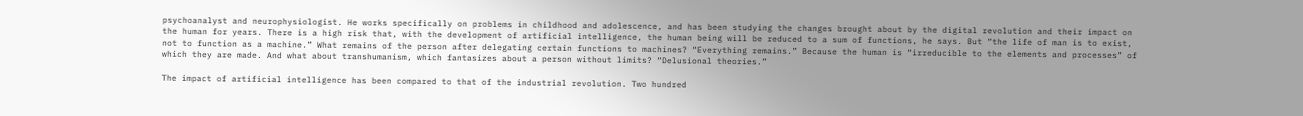psychoanalyst and neurophysiologist. He works specifically on problems in childhood and adolescence, and has been studying the changes brought about by the digital revolution and their impact on the human for years. There is a high risk that, with the development of artificial intelligence, the human being will be reduced to a sum of functions, he says. But “the life of man is to exist, not to function as a machine.” What remains of the person after delegating certain functions to machines? “Everything remains.” Because the human is “irreducible to the elements and processes” of which they are made. And what about transhumanism, which fantasizes about a person without limits? “Delusional theories.”

The impact of artificial intelligence has been compared to that of the industrial revolution. Two hundred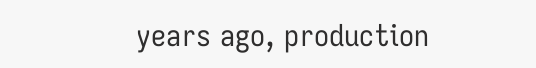years ago, production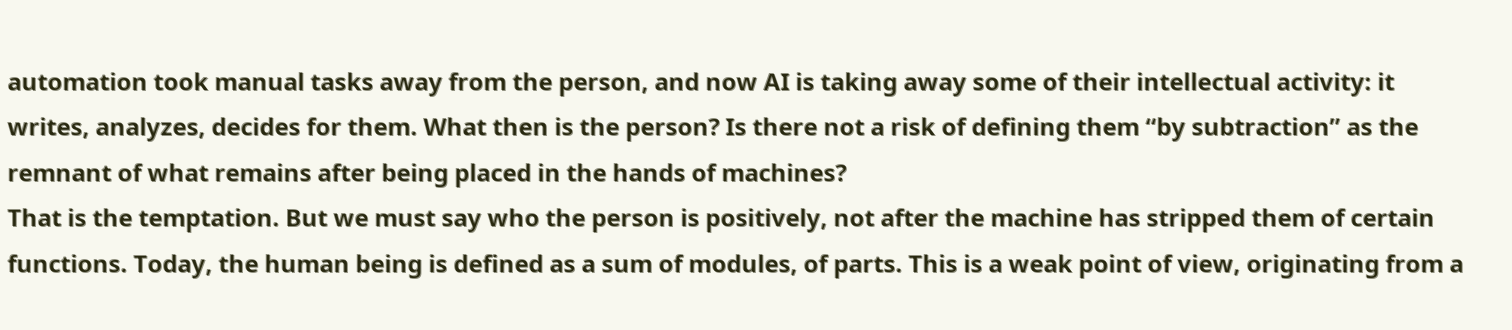automation took manual tasks away from the person, and now AI is taking away some of their intellectual activity: it writes, analyzes, decides for them. What then is the person? Is there not a risk of defining them “by subtraction” as the remnant of what remains after being placed in the hands of machines?
That is the temptation. But we must say who the person is positively, not after the machine has stripped them of certain functions. Today, the human being is defined as a sum of modules, of parts. This is a weak point of view, originating from a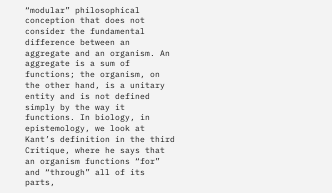“modular” philosophical conception that does not consider the fundamental difference between an aggregate and an organism. An aggregate is a sum of functions; the organism, on the other hand, is a unitary entity and is not defined simply by the way it functions. In biology, in epistemology, we look at Kant’s definition in the third Critique, where he says that an organism functions “for” and “through” all of its parts,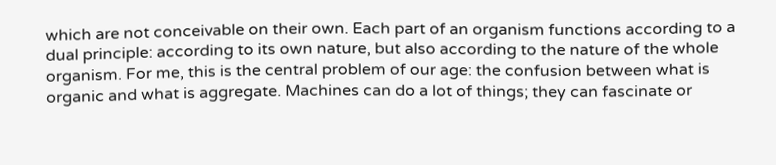which are not conceivable on their own. Each part of an organism functions according to a dual principle: according to its own nature, but also according to the nature of the whole organism. For me, this is the central problem of our age: the confusion between what is organic and what is aggregate. Machines can do a lot of things; they can fascinate or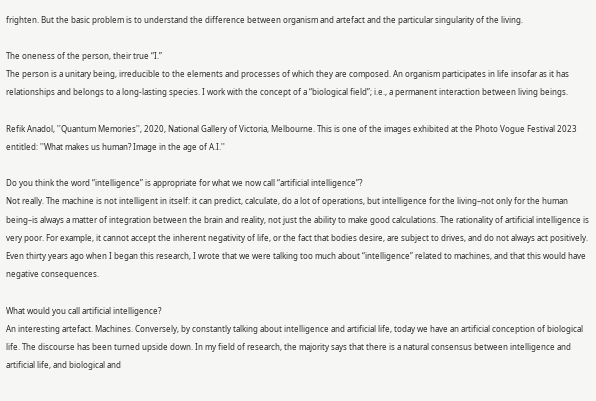frighten. But the basic problem is to understand the difference between organism and artefact and the particular singularity of the living.

The oneness of the person, their true “I.”
The person is a unitary being, irreducible to the elements and processes of which they are composed. An organism participates in life insofar as it has relationships and belongs to a long-lasting species. I work with the concept of a “biological field”; i.e., a permanent interaction between living beings.

Refik Anadol, ''Quantum Memories'', 2020, National Gallery of Victoria, Melbourne. This is one of the images exhibited at the Photo Vogue Festival 2023 entitled: ''What makes us human? Image in the age of A.I.''

Do you think the word “intelligence” is appropriate for what we now call “artificial intelligence”?
Not really. The machine is not intelligent in itself: it can predict, calculate, do a lot of operations, but intelligence for the living–not only for the human being–is always a matter of integration between the brain and reality, not just the ability to make good calculations. The rationality of artificial intelligence is very poor. For example, it cannot accept the inherent negativity of life, or the fact that bodies desire, are subject to drives, and do not always act positively. Even thirty years ago when I began this research, I wrote that we were talking too much about “intelligence” related to machines, and that this would have negative consequences.

What would you call artificial intelligence?
An interesting artefact. Machines. Conversely, by constantly talking about intelligence and artificial life, today we have an artificial conception of biological life. The discourse has been turned upside down. In my field of research, the majority says that there is a natural consensus between intelligence and artificial life, and biological and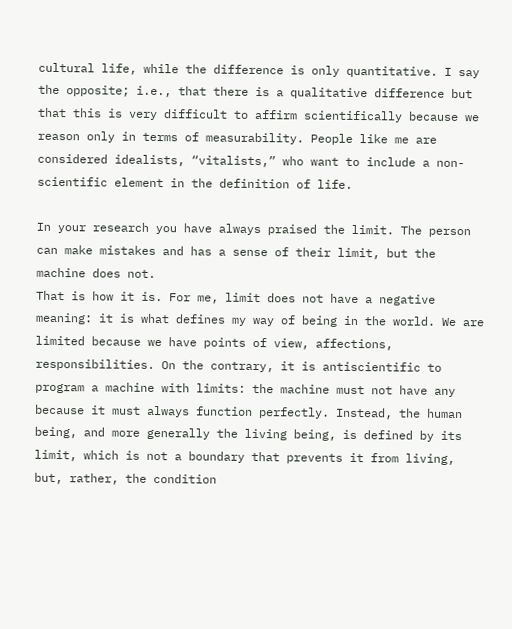cultural life, while the difference is only quantitative. I say the opposite; i.e., that there is a qualitative difference but that this is very difficult to affirm scientifically because we reason only in terms of measurability. People like me are considered idealists, “vitalists,” who want to include a non-scientific element in the definition of life.

In your research you have always praised the limit. The person can make mistakes and has a sense of their limit, but the machine does not.
That is how it is. For me, limit does not have a negative meaning: it is what defines my way of being in the world. We are limited because we have points of view, affections, responsibilities. On the contrary, it is antiscientific to program a machine with limits: the machine must not have any because it must always function perfectly. Instead, the human being, and more generally the living being, is defined by its limit, which is not a boundary that prevents it from living, but, rather, the condition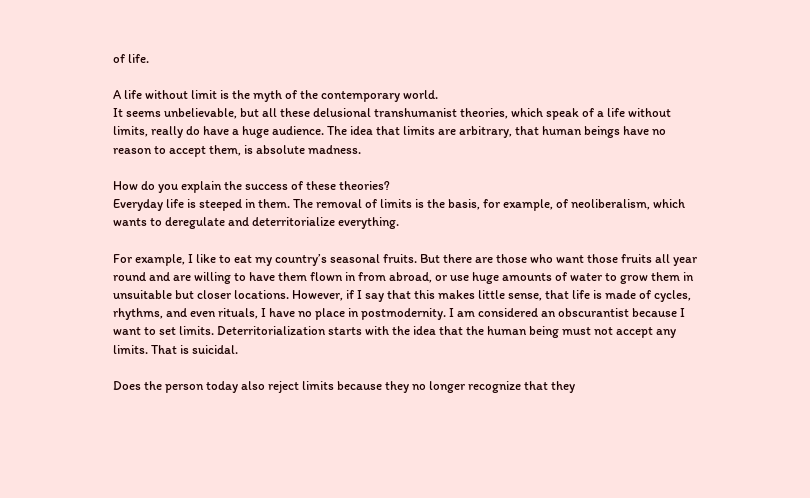of life.

A life without limit is the myth of the contemporary world.
It seems unbelievable, but all these delusional transhumanist theories, which speak of a life without limits, really do have a huge audience. The idea that limits are arbitrary, that human beings have no reason to accept them, is absolute madness.

How do you explain the success of these theories?
Everyday life is steeped in them. The removal of limits is the basis, for example, of neoliberalism, which wants to deregulate and deterritorialize everything.

For example, I like to eat my country’s seasonal fruits. But there are those who want those fruits all year round and are willing to have them flown in from abroad, or use huge amounts of water to grow them in unsuitable but closer locations. However, if I say that this makes little sense, that life is made of cycles, rhythms, and even rituals, I have no place in postmodernity. I am considered an obscurantist because I want to set limits. Deterritorialization starts with the idea that the human being must not accept any limits. That is suicidal.

Does the person today also reject limits because they no longer recognize that they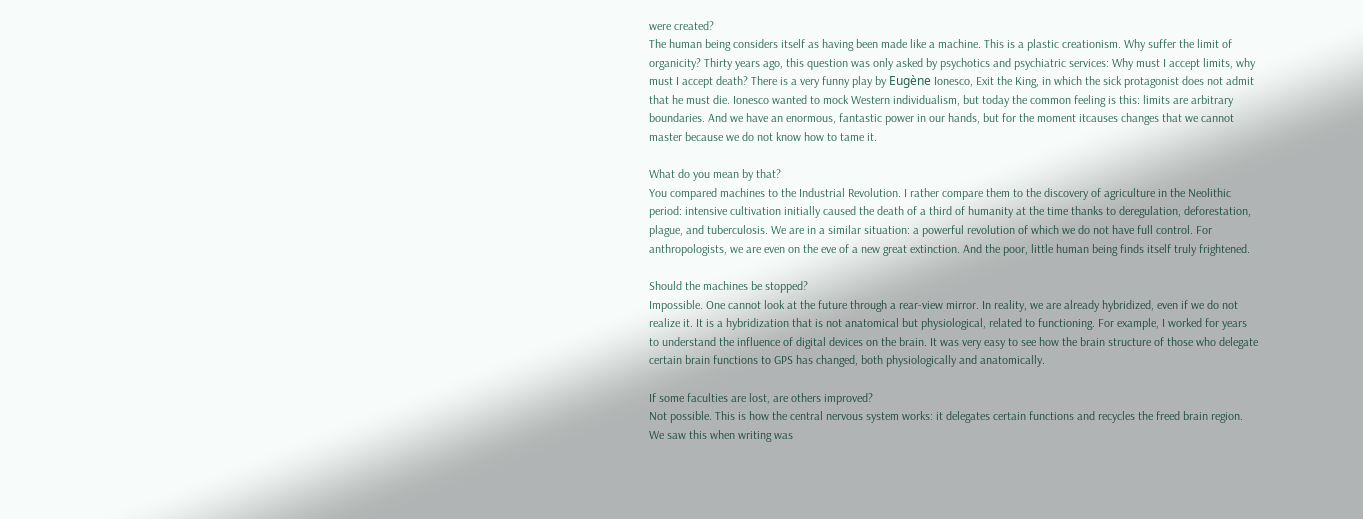were created?
The human being considers itself as having been made like a machine. This is a plastic creationism. Why suffer the limit of organicity? Thirty years ago, this question was only asked by psychotics and psychiatric services: Why must I accept limits, why must I accept death? There is a very funny play by Eugène Ionesco, Exit the King, in which the sick protagonist does not admit that he must die. Ionesco wanted to mock Western individualism, but today the common feeling is this: limits are arbitrary boundaries. And we have an enormous, fantastic power in our hands, but for the moment itcauses changes that we cannot master because we do not know how to tame it.

What do you mean by that?
You compared machines to the Industrial Revolution. I rather compare them to the discovery of agriculture in the Neolithic period: intensive cultivation initially caused the death of a third of humanity at the time thanks to deregulation, deforestation, plague, and tuberculosis. We are in a similar situation: a powerful revolution of which we do not have full control. For anthropologists, we are even on the eve of a new great extinction. And the poor, little human being finds itself truly frightened.

Should the machines be stopped?
Impossible. One cannot look at the future through a rear-view mirror. In reality, we are already hybridized, even if we do not realize it. It is a hybridization that is not anatomical but physiological, related to functioning. For example, I worked for years to understand the influence of digital devices on the brain. It was very easy to see how the brain structure of those who delegate certain brain functions to GPS has changed, both physiologically and anatomically.

If some faculties are lost, are others improved?
Not possible. This is how the central nervous system works: it delegates certain functions and recycles the freed brain region. We saw this when writing was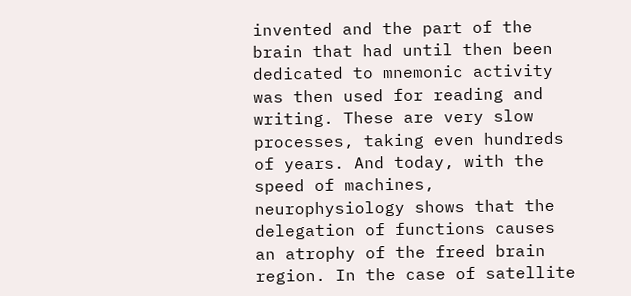invented and the part of the brain that had until then been dedicated to mnemonic activity was then used for reading and writing. These are very slow processes, taking even hundreds of years. And today, with the speed of machines, neurophysiology shows that the delegation of functions causes an atrophy of the freed brain region. In the case of satellite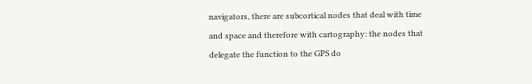navigators, there are subcortical nodes that deal with time and space and therefore with cartography: the nodes that delegate the function to the GPS do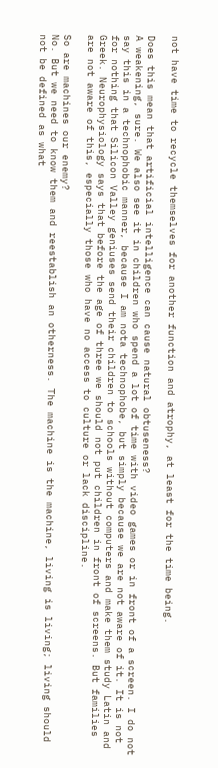not have time to recycle themselves for another function and atrophy, at least for the time being.

Does this mean that artificial intelligence can cause natural obtuseness?
A weakening, sure. We also see it in children who spend a lot of time with video games or in front of a screen. I do not say this in a technophobic manner, because I am nota technophobe, but simply because we are not aware of it. It is not for nothing that Silicon Valley geniuses send their children to schools without computers and make them study Latin and Greek. Neurophysiology says that before the age of three we should not put children in front of screens. But families are not aware of this, especially those who have no access to culture or lack discipline.

So are machines our enemy?
No. But we need to know them and reestablish an otherness. The machine is the machine, living is living; living should not be defined as what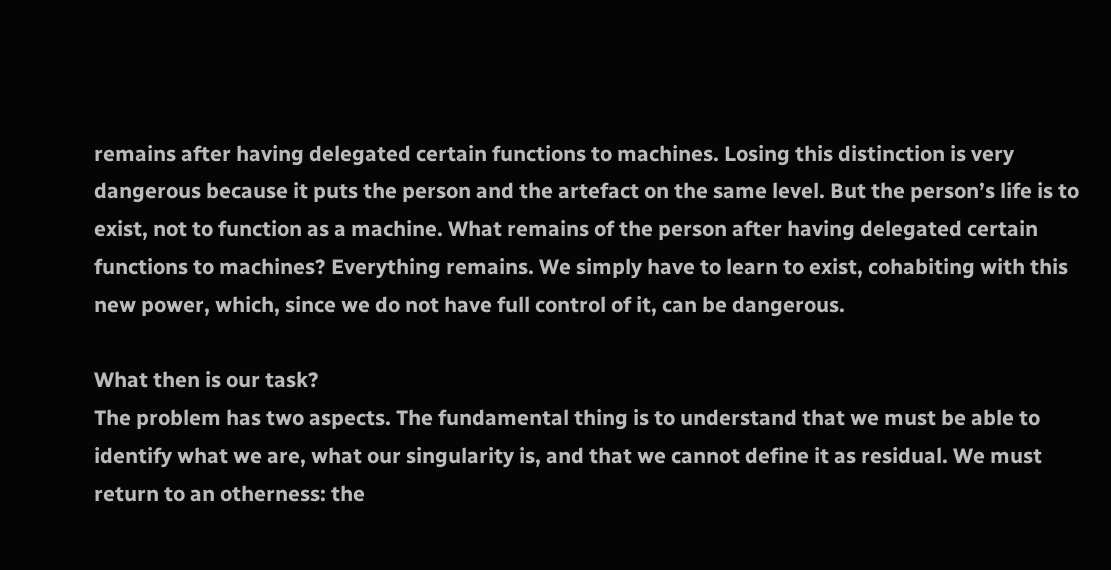remains after having delegated certain functions to machines. Losing this distinction is very dangerous because it puts the person and the artefact on the same level. But the person’s life is to exist, not to function as a machine. What remains of the person after having delegated certain functions to machines? Everything remains. We simply have to learn to exist, cohabiting with this new power, which, since we do not have full control of it, can be dangerous.

What then is our task?
The problem has two aspects. The fundamental thing is to understand that we must be able to identify what we are, what our singularity is, and that we cannot define it as residual. We must return to an otherness: the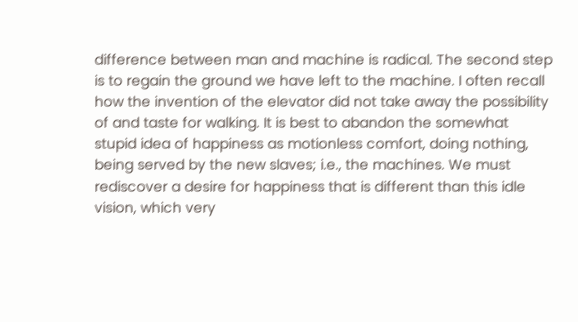difference between man and machine is radical. The second step is to regain the ground we have left to the machine. I often recall how the invention of the elevator did not take away the possibility of and taste for walking. It is best to abandon the somewhat stupid idea of happiness as motionless comfort, doing nothing, being served by the new slaves; i.e., the machines. We must rediscover a desire for happiness that is different than this idle vision, which very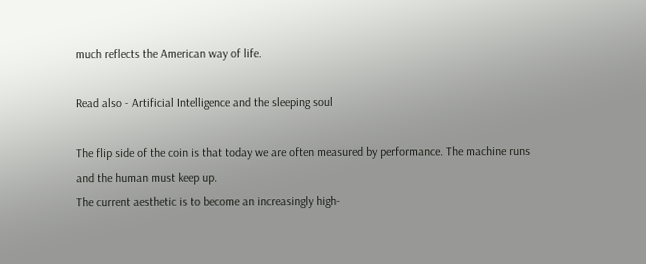much reflects the American way of life.

Read also - Artificial Intelligence and the sleeping soul

The flip side of the coin is that today we are often measured by performance. The machine runs and the human must keep up.
The current aesthetic is to become an increasingly high-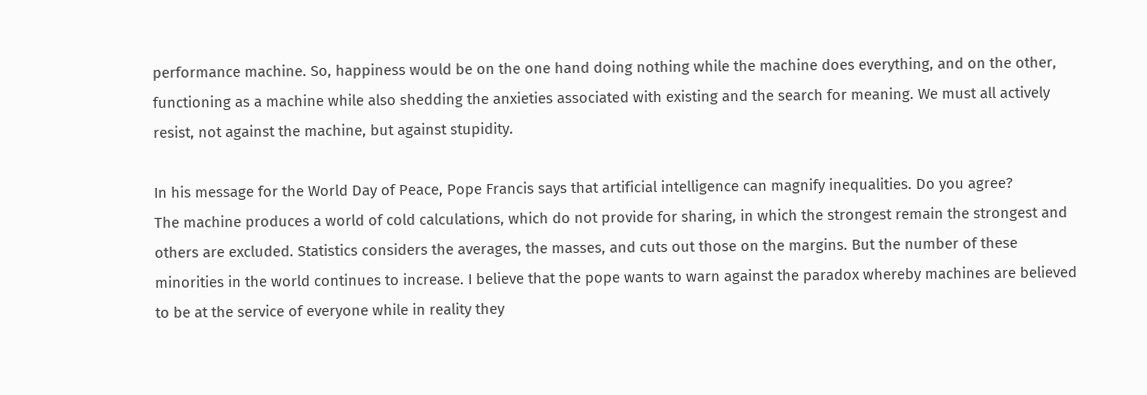performance machine. So, happiness would be on the one hand doing nothing while the machine does everything, and on the other, functioning as a machine while also shedding the anxieties associated with existing and the search for meaning. We must all actively resist, not against the machine, but against stupidity.

In his message for the World Day of Peace, Pope Francis says that artificial intelligence can magnify inequalities. Do you agree?
The machine produces a world of cold calculations, which do not provide for sharing, in which the strongest remain the strongest and others are excluded. Statistics considers the averages, the masses, and cuts out those on the margins. But the number of these minorities in the world continues to increase. I believe that the pope wants to warn against the paradox whereby machines are believed to be at the service of everyone while in reality they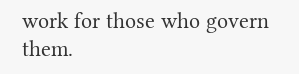work for those who govern them.